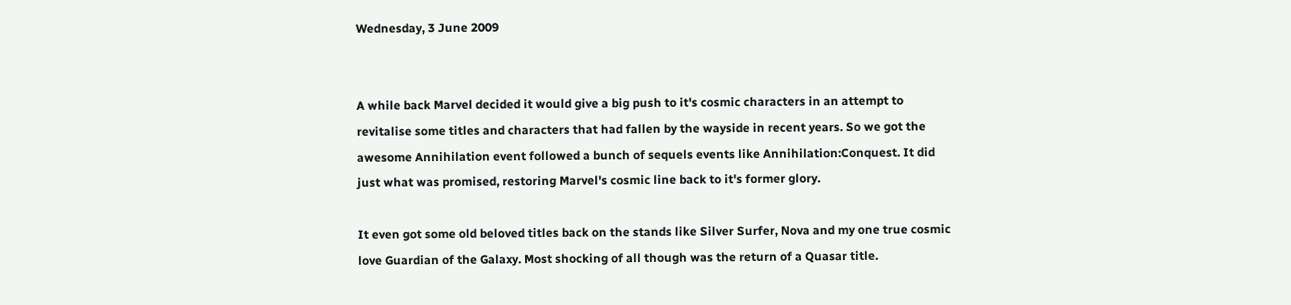Wednesday, 3 June 2009


A while back Marvel decided it would give a big push to it's cosmic characters in an attempt to revitalise some titles and characters that had fallen by the wayside in recent years. So we got the awesome Annihilation event followed a bunch of sequels events like Annihilation:Conquest. It did just what was promised, restoring Marvel's cosmic line back to it's former glory.

It even got some old beloved titles back on the stands like Silver Surfer, Nova and my one true cosmic love Guardian of the Galaxy. Most shocking of all though was the return of a Quasar title.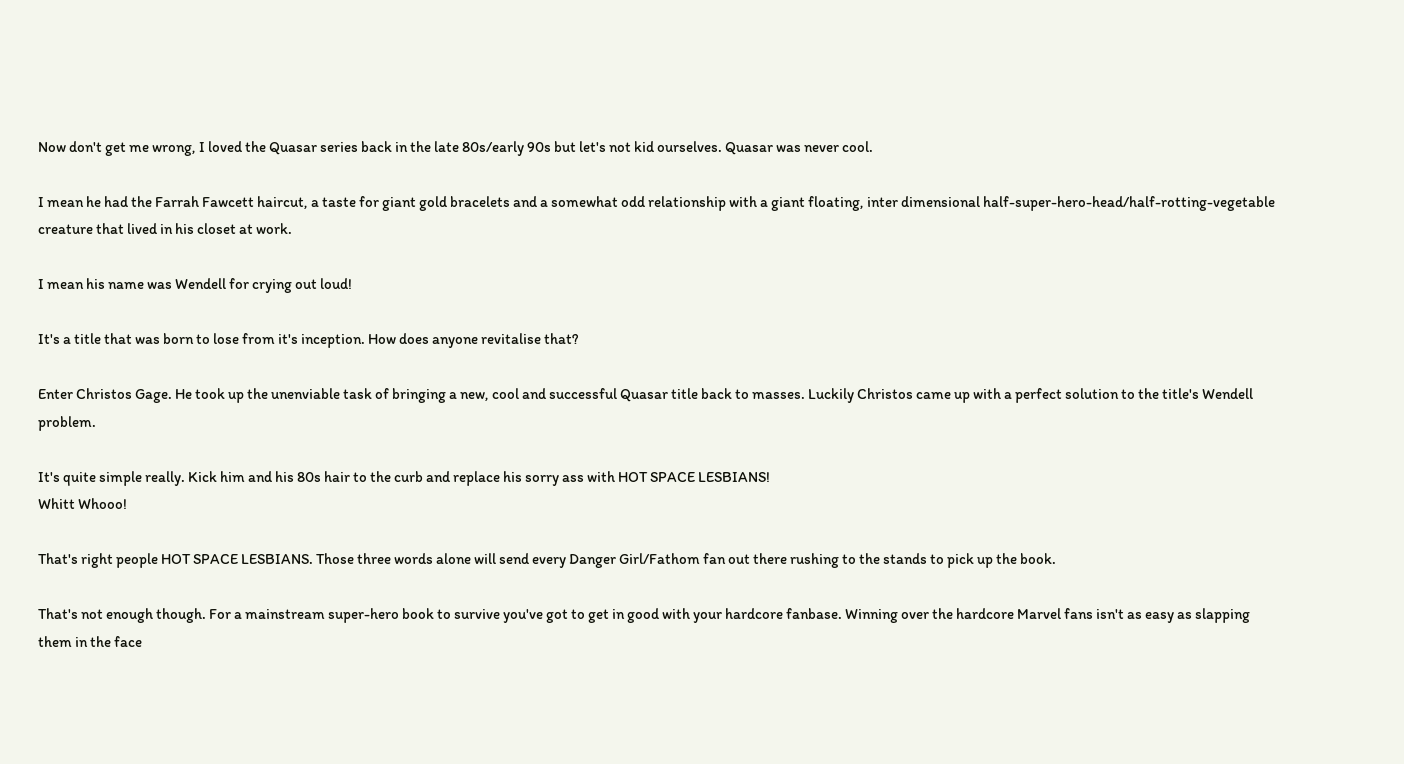Now don't get me wrong, I loved the Quasar series back in the late 80s/early 90s but let's not kid ourselves. Quasar was never cool.

I mean he had the Farrah Fawcett haircut, a taste for giant gold bracelets and a somewhat odd relationship with a giant floating, inter dimensional half-super-hero-head/half-rotting-vegetable creature that lived in his closet at work.

I mean his name was Wendell for crying out loud!

It's a title that was born to lose from it's inception. How does anyone revitalise that?

Enter Christos Gage. He took up the unenviable task of bringing a new, cool and successful Quasar title back to masses. Luckily Christos came up with a perfect solution to the title's Wendell problem.

It's quite simple really. Kick him and his 80s hair to the curb and replace his sorry ass with HOT SPACE LESBIANS!
Whitt Whooo!

That's right people HOT SPACE LESBIANS. Those three words alone will send every Danger Girl/Fathom fan out there rushing to the stands to pick up the book.

That's not enough though. For a mainstream super-hero book to survive you've got to get in good with your hardcore fanbase. Winning over the hardcore Marvel fans isn't as easy as slapping them in the face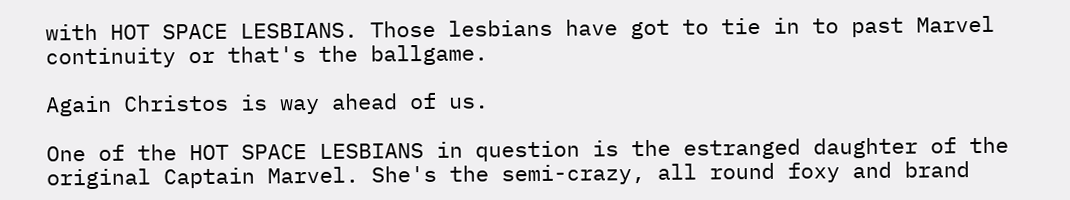with HOT SPACE LESBIANS. Those lesbians have got to tie in to past Marvel continuity or that's the ballgame.

Again Christos is way ahead of us.

One of the HOT SPACE LESBIANS in question is the estranged daughter of the original Captain Marvel. She's the semi-crazy, all round foxy and brand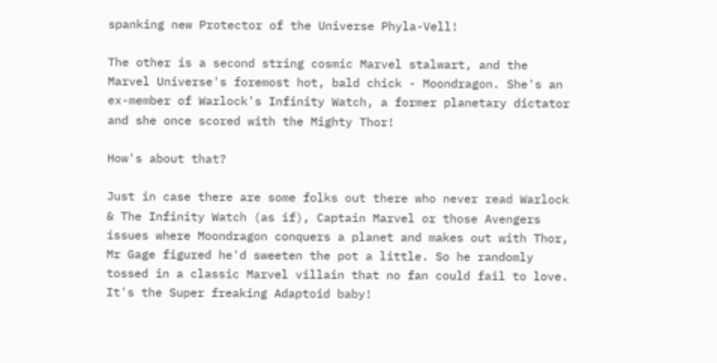spanking new Protector of the Universe Phyla-Vell!

The other is a second string cosmic Marvel stalwart, and the Marvel Universe's foremost hot, bald chick - Moondragon. She's an ex-member of Warlock's Infinity Watch, a former planetary dictator and she once scored with the Mighty Thor!

How's about that?

Just in case there are some folks out there who never read Warlock & The Infinity Watch (as if), Captain Marvel or those Avengers issues where Moondragon conquers a planet and makes out with Thor, Mr Gage figured he'd sweeten the pot a little. So he randomly tossed in a classic Marvel villain that no fan could fail to love.
It's the Super freaking Adaptoid baby!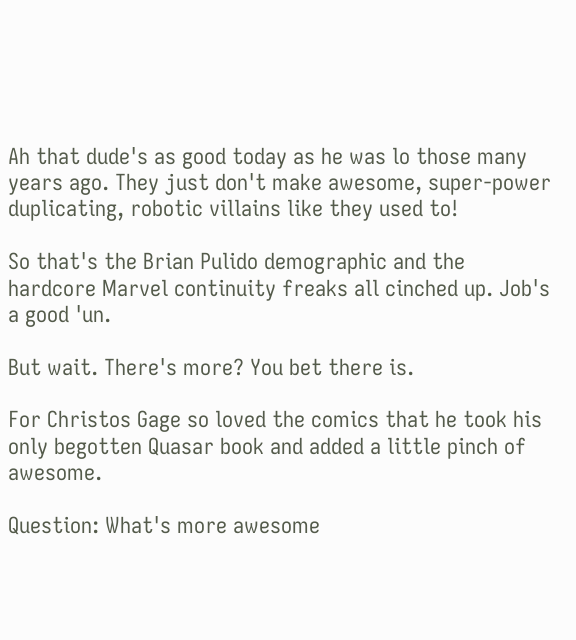Ah that dude's as good today as he was lo those many years ago. They just don't make awesome, super-power duplicating, robotic villains like they used to!

So that's the Brian Pulido demographic and the hardcore Marvel continuity freaks all cinched up. Job's a good 'un.

But wait. There's more? You bet there is.

For Christos Gage so loved the comics that he took his only begotten Quasar book and added a little pinch of awesome.

Question: What's more awesome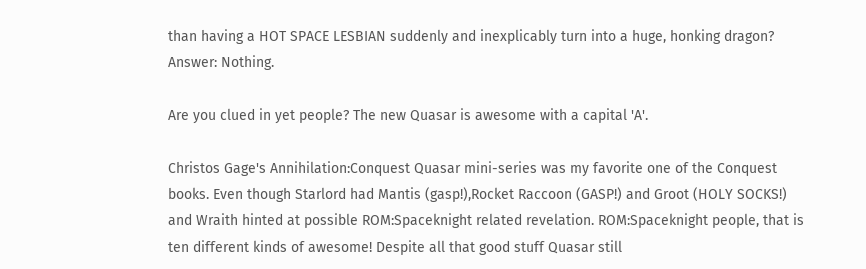than having a HOT SPACE LESBIAN suddenly and inexplicably turn into a huge, honking dragon?
Answer: Nothing.

Are you clued in yet people? The new Quasar is awesome with a capital 'A'.

Christos Gage's Annihilation:Conquest Quasar mini-series was my favorite one of the Conquest books. Even though Starlord had Mantis (gasp!),Rocket Raccoon (GASP!) and Groot (HOLY SOCKS!) and Wraith hinted at possible ROM:Spaceknight related revelation. ROM:Spaceknight people, that is ten different kinds of awesome! Despite all that good stuff Quasar still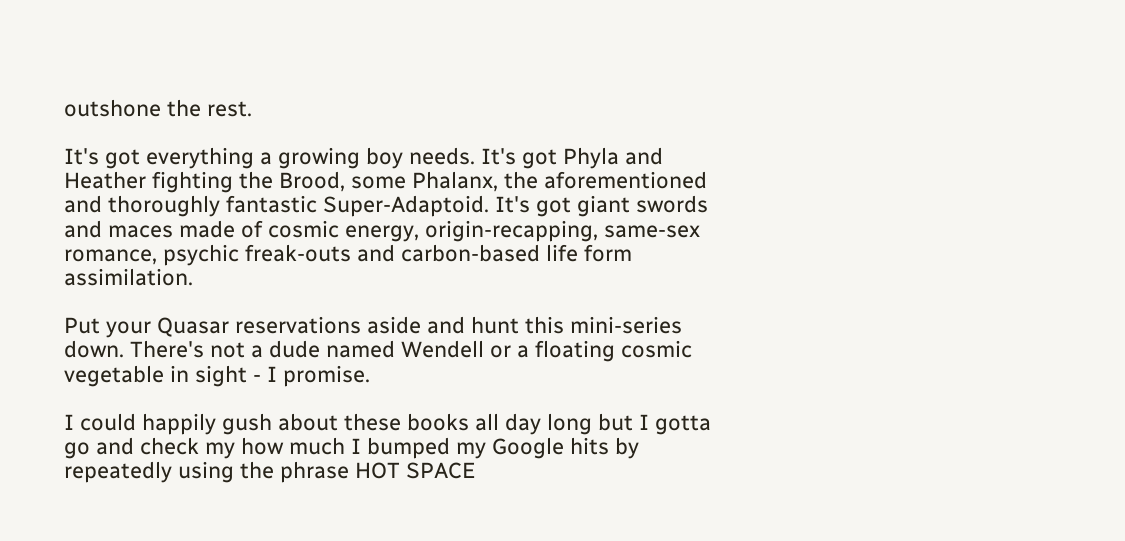outshone the rest.

It's got everything a growing boy needs. It's got Phyla and Heather fighting the Brood, some Phalanx, the aforementioned and thoroughly fantastic Super-Adaptoid. It's got giant swords and maces made of cosmic energy, origin-recapping, same-sex romance, psychic freak-outs and carbon-based life form assimilation.

Put your Quasar reservations aside and hunt this mini-series down. There's not a dude named Wendell or a floating cosmic vegetable in sight - I promise.

I could happily gush about these books all day long but I gotta go and check my how much I bumped my Google hits by repeatedly using the phrase HOT SPACE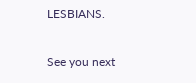LESBIANS.

See you next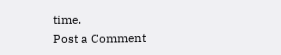time.
Post a Comment